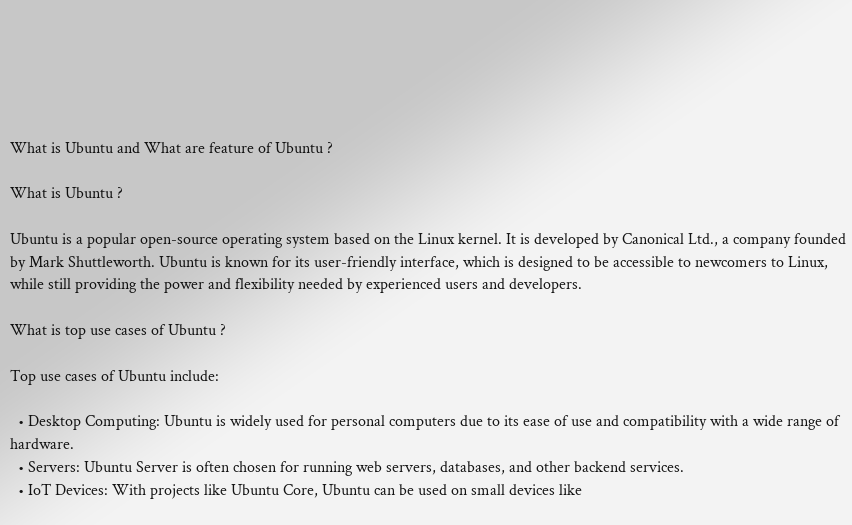What is Ubuntu and What are feature of Ubuntu ?

What is Ubuntu ?

Ubuntu is a popular open-source operating system based on the Linux kernel. It is developed by Canonical Ltd., a company founded by Mark Shuttleworth. Ubuntu is known for its user-friendly interface, which is designed to be accessible to newcomers to Linux, while still providing the power and flexibility needed by experienced users and developers.

What is top use cases of Ubuntu ?

Top use cases of Ubuntu include:

  • Desktop Computing: Ubuntu is widely used for personal computers due to its ease of use and compatibility with a wide range of hardware.
  • Servers: Ubuntu Server is often chosen for running web servers, databases, and other backend services.
  • IoT Devices: With projects like Ubuntu Core, Ubuntu can be used on small devices like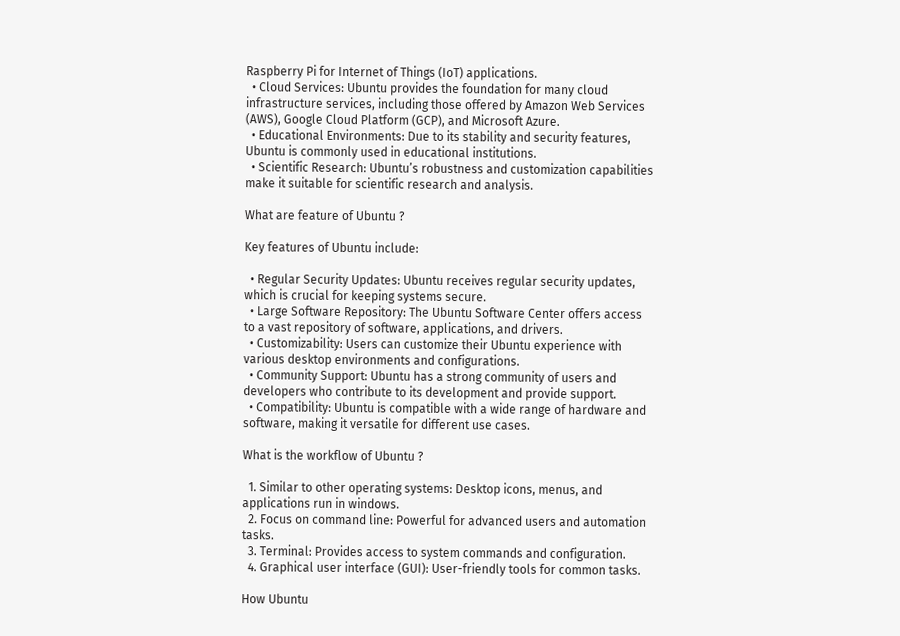Raspberry Pi for Internet of Things (IoT) applications.
  • Cloud Services: Ubuntu provides the foundation for many cloud infrastructure services, including those offered by Amazon Web Services (AWS), Google Cloud Platform (GCP), and Microsoft Azure.
  • Educational Environments: Due to its stability and security features, Ubuntu is commonly used in educational institutions.
  • Scientific Research: Ubuntu’s robustness and customization capabilities make it suitable for scientific research and analysis.

What are feature of Ubuntu ?

Key features of Ubuntu include:

  • Regular Security Updates: Ubuntu receives regular security updates, which is crucial for keeping systems secure.
  • Large Software Repository: The Ubuntu Software Center offers access to a vast repository of software, applications, and drivers.
  • Customizability: Users can customize their Ubuntu experience with various desktop environments and configurations.
  • Community Support: Ubuntu has a strong community of users and developers who contribute to its development and provide support.
  • Compatibility: Ubuntu is compatible with a wide range of hardware and software, making it versatile for different use cases.

What is the workflow of Ubuntu ?

  1. Similar to other operating systems: Desktop icons, menus, and applications run in windows.
  2. Focus on command line: Powerful for advanced users and automation tasks.
  3. Terminal: Provides access to system commands and configuration.
  4. Graphical user interface (GUI): User-friendly tools for common tasks.

How Ubuntu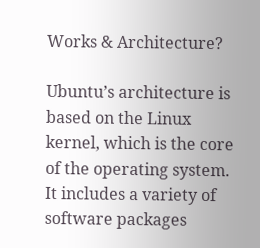Works & Architecture?

Ubuntu’s architecture is based on the Linux kernel, which is the core of the operating system. It includes a variety of software packages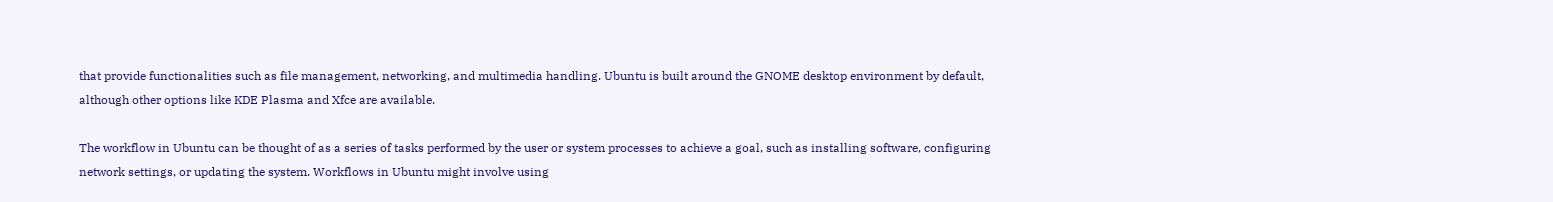that provide functionalities such as file management, networking, and multimedia handling. Ubuntu is built around the GNOME desktop environment by default, although other options like KDE Plasma and Xfce are available.

The workflow in Ubuntu can be thought of as a series of tasks performed by the user or system processes to achieve a goal, such as installing software, configuring network settings, or updating the system. Workflows in Ubuntu might involve using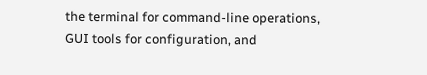the terminal for command-line operations, GUI tools for configuration, and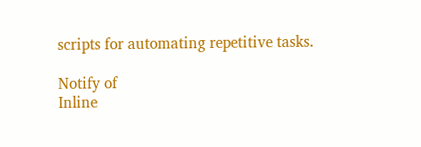scripts for automating repetitive tasks.

Notify of
Inline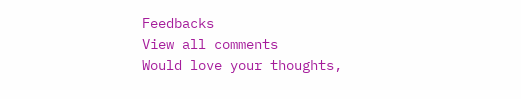Feedbacks
View all comments
Would love your thoughts,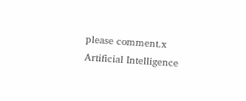please comment.x
Artificial Intelligence